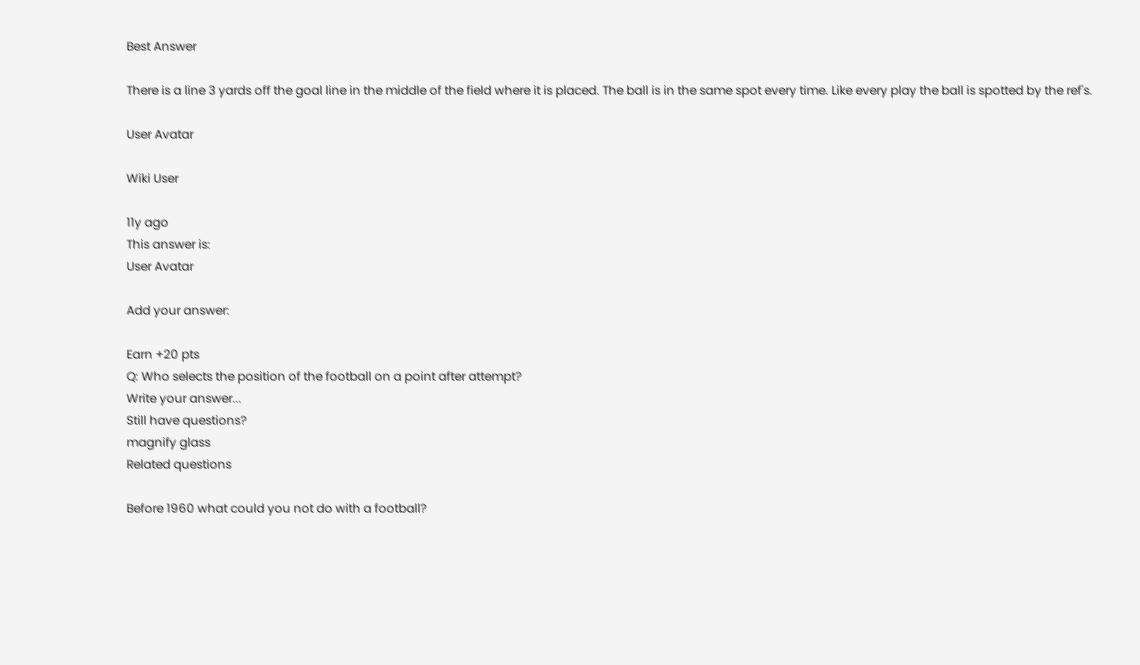Best Answer

There is a line 3 yards off the goal line in the middle of the field where it is placed. The ball is in the same spot every time. Like every play the ball is spotted by the ref's.

User Avatar

Wiki User

11y ago
This answer is:
User Avatar

Add your answer:

Earn +20 pts
Q: Who selects the position of the football on a point after attempt?
Write your answer...
Still have questions?
magnify glass
Related questions

Before 1960 what could you not do with a football?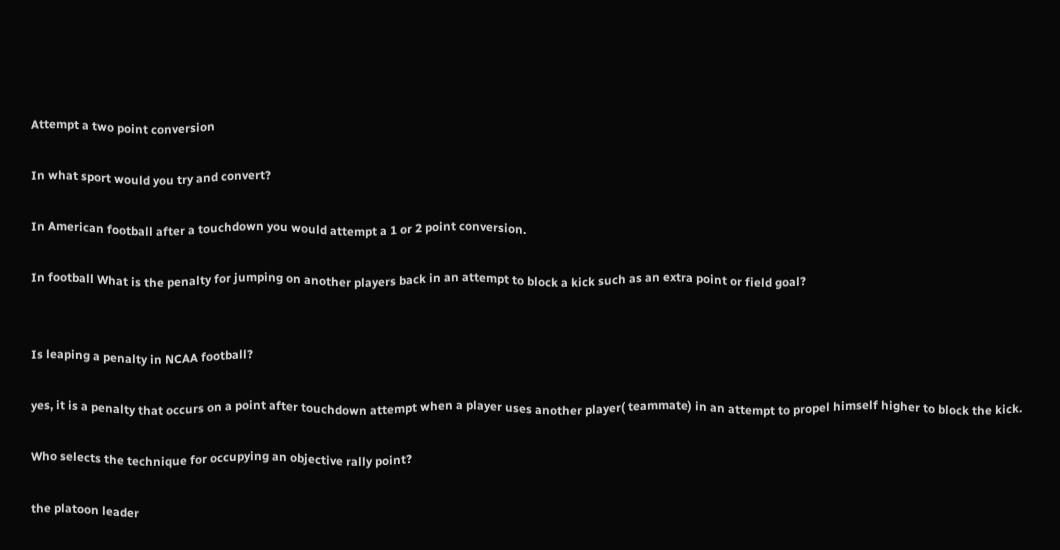Attempt a two point conversion

In what sport would you try and convert?

In American football after a touchdown you would attempt a 1 or 2 point conversion.

In football What is the penalty for jumping on another players back in an attempt to block a kick such as an extra point or field goal?


Is leaping a penalty in NCAA football?

yes, it is a penalty that occurs on a point after touchdown attempt when a player uses another player( teammate) in an attempt to propel himself higher to block the kick.

Who selects the technique for occupying an objective rally point?

the platoon leader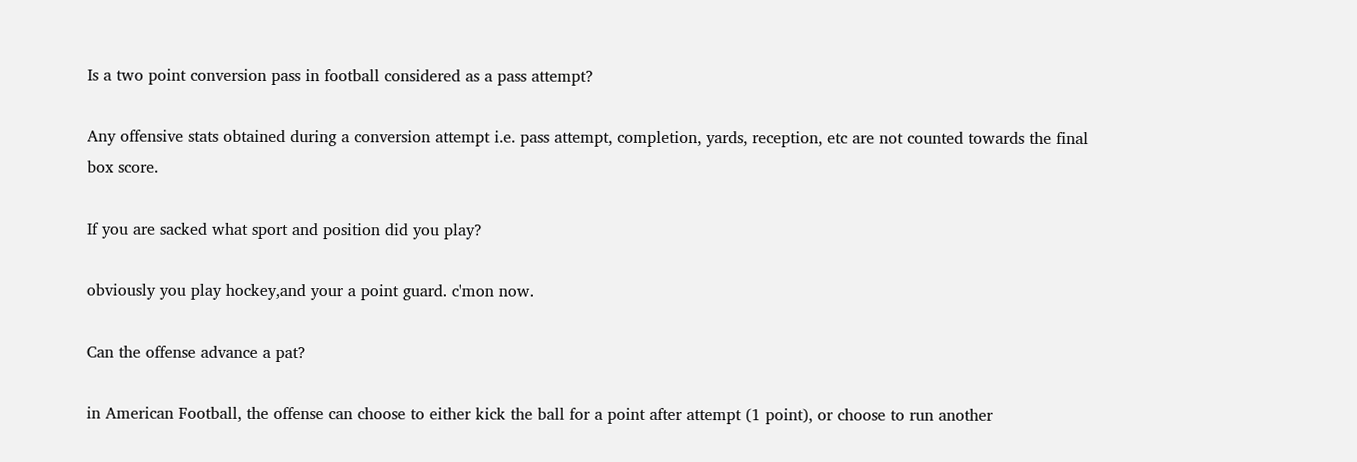Is a two point conversion pass in football considered as a pass attempt?

Any offensive stats obtained during a conversion attempt i.e. pass attempt, completion, yards, reception, etc are not counted towards the final box score.

If you are sacked what sport and position did you play?

obviously you play hockey,and your a point guard. c'mon now.

Can the offense advance a pat?

in American Football, the offense can choose to either kick the ball for a point after attempt (1 point), or choose to run another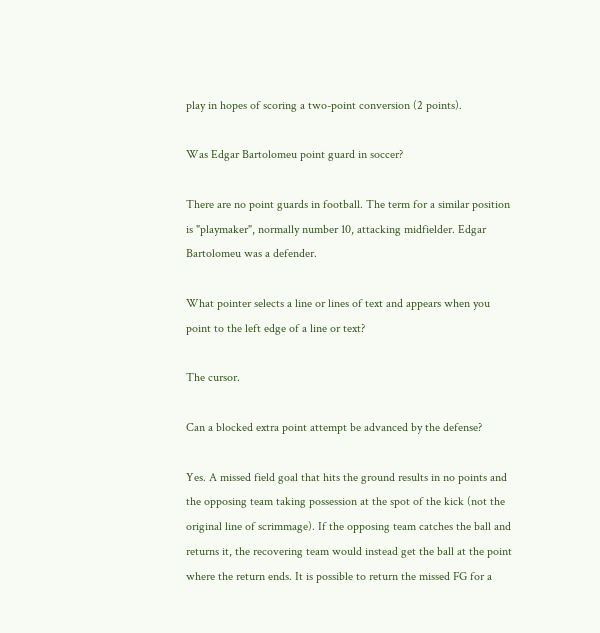play in hopes of scoring a two-point conversion (2 points).

Was Edgar Bartolomeu point guard in soccer?

There are no point guards in football. The term for a similar position is "playmaker", normally number 10, attacking midfielder. Edgar Bartolomeu was a defender.

What pointer selects a line or lines of text and appears when you point to the left edge of a line or text?

The cursor.

Can a blocked extra point attempt be advanced by the defense?

Yes. A missed field goal that hits the ground results in no points and the opposing team taking possession at the spot of the kick (not the original line of scrimmage). If the opposing team catches the ball and returns it, the recovering team would instead get the ball at the point where the return ends. It is possible to return the missed FG for a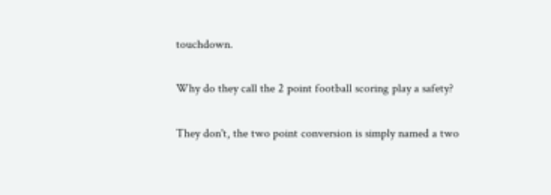touchdown.

Why do they call the 2 point football scoring play a safety?

They don't, the two point conversion is simply named a two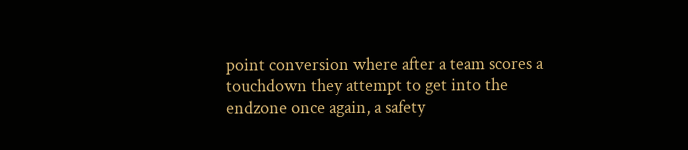point conversion where after a team scores a touchdown they attempt to get into the endzone once again, a safety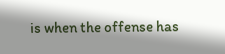is when the offense has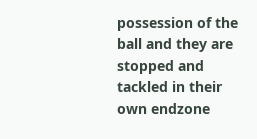possession of the ball and they are stopped and tackled in their own endzone